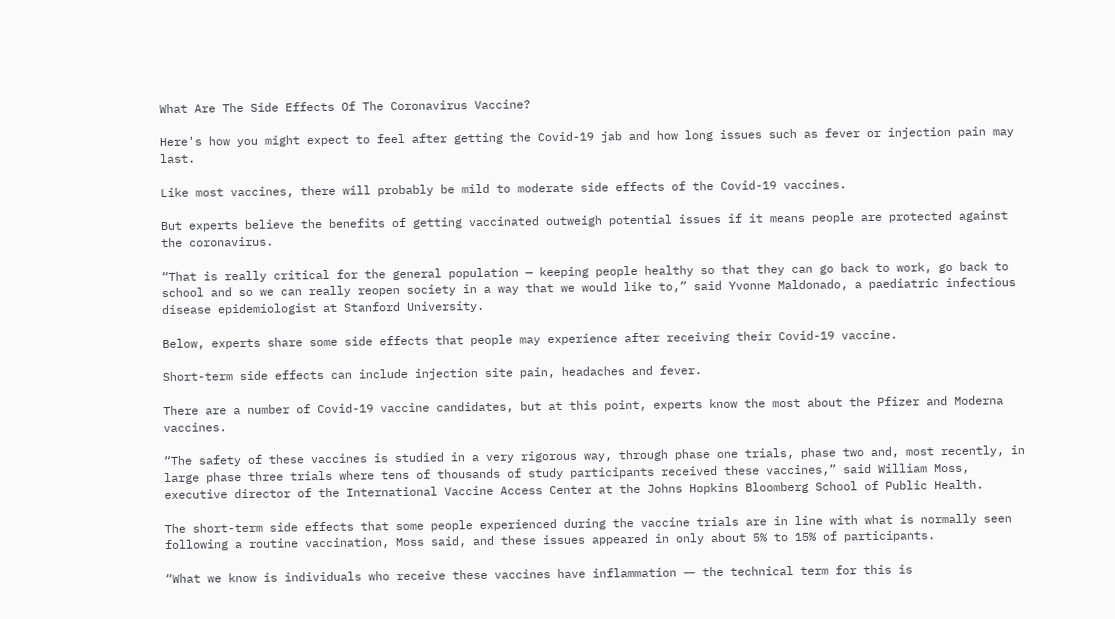What Are The Side Effects Of The Coronavirus Vaccine?

Here's how you might expect to feel after getting the Covid-19 jab and how long issues such as fever or injection pain may last.

Like most vaccines, there will probably be mild to moderate side effects of the Covid-19 vaccines.

But experts believe the benefits of getting vaccinated outweigh potential issues if it means people are protected against the coronavirus.

“That is really critical for the general population — keeping people healthy so that they can go back to work, go back to school and so we can really reopen society in a way that we would like to,” said Yvonne Maldonado, a paediatric infectious disease epidemiologist at Stanford University.

Below, experts share some side effects that people may experience after receiving their Covid-19 vaccine.

Short-term side effects can include injection site pain, headaches and fever.

There are a number of Covid-19 vaccine candidates, but at this point, experts know the most about the Pfizer and Moderna vaccines.

“The safety of these vaccines is studied in a very rigorous way, through phase one trials, phase two and, most recently, in large phase three trials where tens of thousands of study participants received these vaccines,” said William Moss, executive director of the International Vaccine Access Center at the Johns Hopkins Bloomberg School of Public Health.

The short-term side effects that some people experienced during the vaccine trials are in line with what is normally seen following a routine vaccination, Moss said, and these issues appeared in only about 5% to 15% of participants.

“What we know is individuals who receive these vaccines have inflammation ― the technical term for this is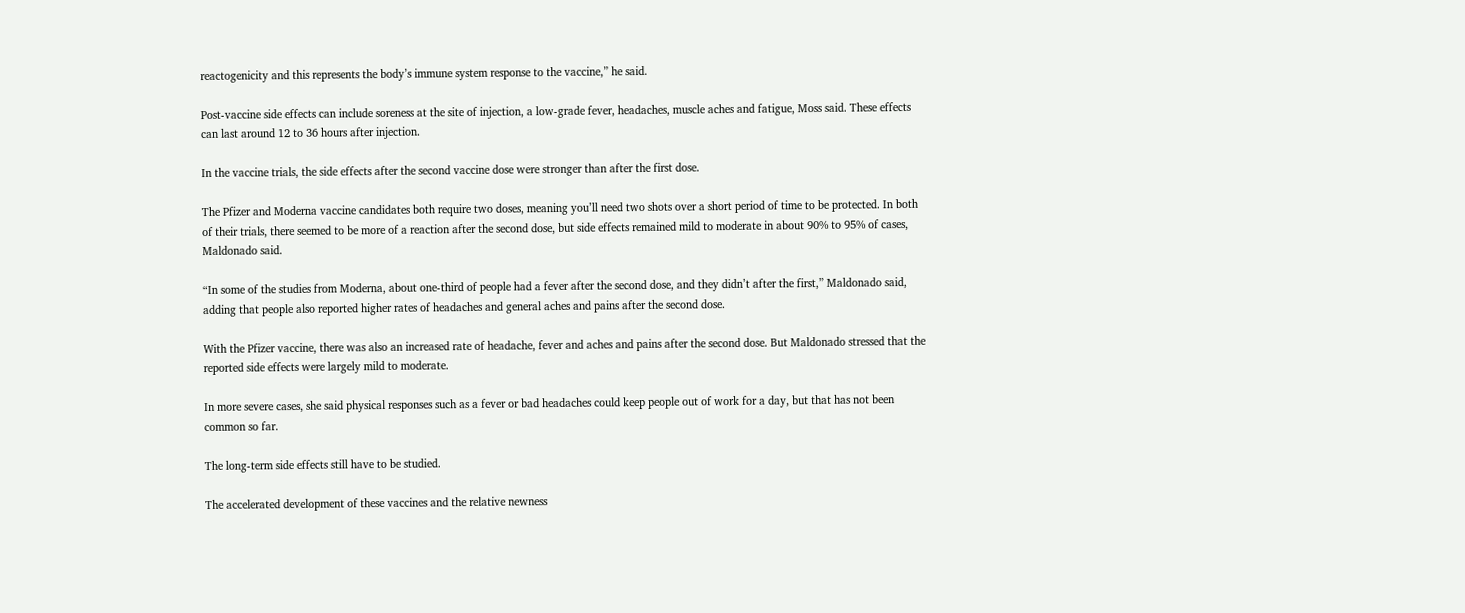reactogenicity and this represents the body’s immune system response to the vaccine,” he said.

Post-vaccine side effects can include soreness at the site of injection, a low-grade fever, headaches, muscle aches and fatigue, Moss said. These effects can last around 12 to 36 hours after injection.

In the vaccine trials, the side effects after the second vaccine dose were stronger than after the first dose.

The Pfizer and Moderna vaccine candidates both require two doses, meaning you’ll need two shots over a short period of time to be protected. In both of their trials, there seemed to be more of a reaction after the second dose, but side effects remained mild to moderate in about 90% to 95% of cases, Maldonado said.

“In some of the studies from Moderna, about one-third of people had a fever after the second dose, and they didn’t after the first,” Maldonado said, adding that people also reported higher rates of headaches and general aches and pains after the second dose.

With the Pfizer vaccine, there was also an increased rate of headache, fever and aches and pains after the second dose. But Maldonado stressed that the reported side effects were largely mild to moderate.

In more severe cases, she said physical responses such as a fever or bad headaches could keep people out of work for a day, but that has not been common so far.

The long-term side effects still have to be studied.

The accelerated development of these vaccines and the relative newness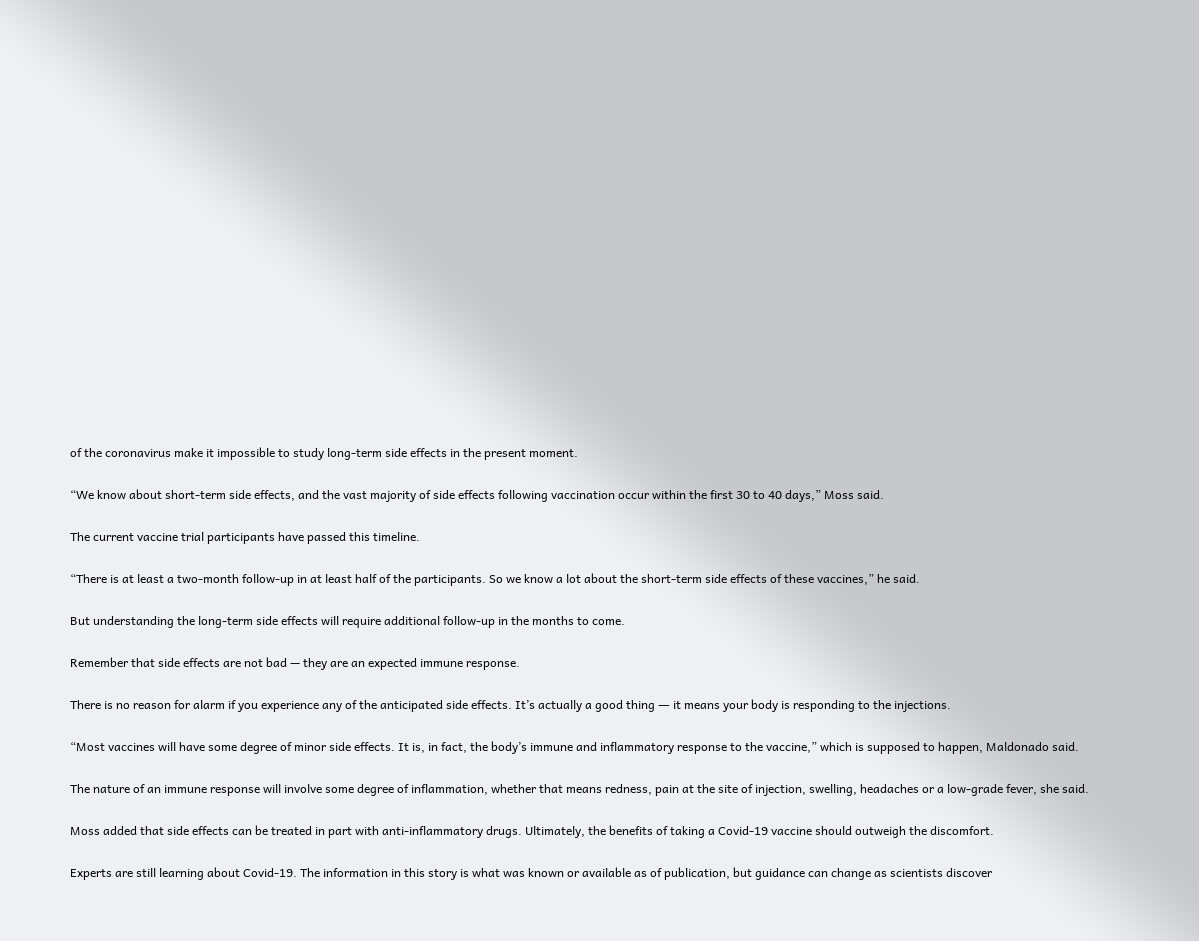of the coronavirus make it impossible to study long-term side effects in the present moment.

“We know about short-term side effects, and the vast majority of side effects following vaccination occur within the first 30 to 40 days,” Moss said.

The current vaccine trial participants have passed this timeline.

“There is at least a two-month follow-up in at least half of the participants. So we know a lot about the short-term side effects of these vaccines,” he said.

But understanding the long-term side effects will require additional follow-up in the months to come.

Remember that side effects are not bad — they are an expected immune response.

There is no reason for alarm if you experience any of the anticipated side effects. It’s actually a good thing ― it means your body is responding to the injections.

“Most vaccines will have some degree of minor side effects. It is, in fact, the body’s immune and inflammatory response to the vaccine,” which is supposed to happen, Maldonado said.

The nature of an immune response will involve some degree of inflammation, whether that means redness, pain at the site of injection, swelling, headaches or a low-grade fever, she said.

Moss added that side effects can be treated in part with anti-inflammatory drugs. Ultimately, the benefits of taking a Covid-19 vaccine should outweigh the discomfort.

Experts are still learning about Covid-19. The information in this story is what was known or available as of publication, but guidance can change as scientists discover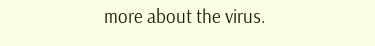more about the virus.